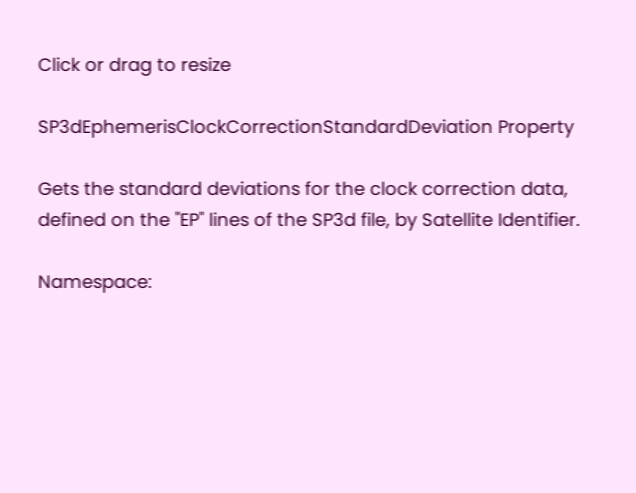Click or drag to resize

SP3dEphemerisClockCorrectionStandardDeviation Property

Gets the standard deviations for the clock correction data, defined on the "EP" lines of the SP3d file, by Satellite Identifier.

Namespace: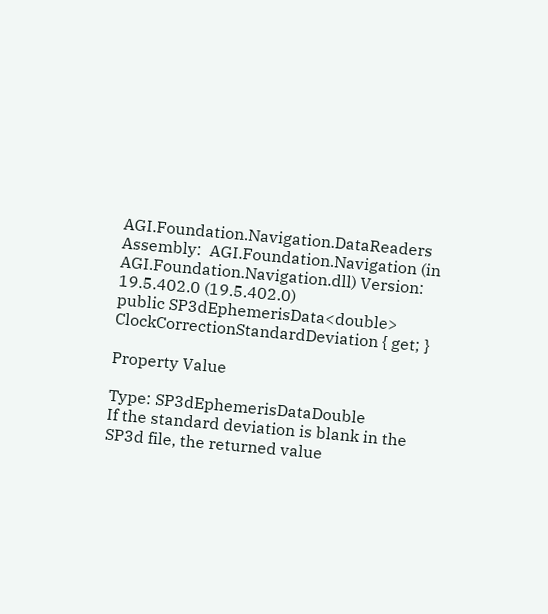AGI.Foundation.Navigation.DataReaders
Assembly:  AGI.Foundation.Navigation (in AGI.Foundation.Navigation.dll) Version: 19.5.402.0 (19.5.402.0)
public SP3dEphemerisData<double> ClockCorrectionStandardDeviation { get; }

Property Value

Type: SP3dEphemerisDataDouble
If the standard deviation is blank in the SP3d file, the returned value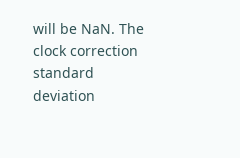will be NaN. The clock correction standard deviation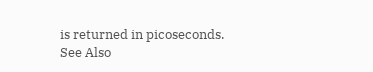is returned in picoseconds.
See Also